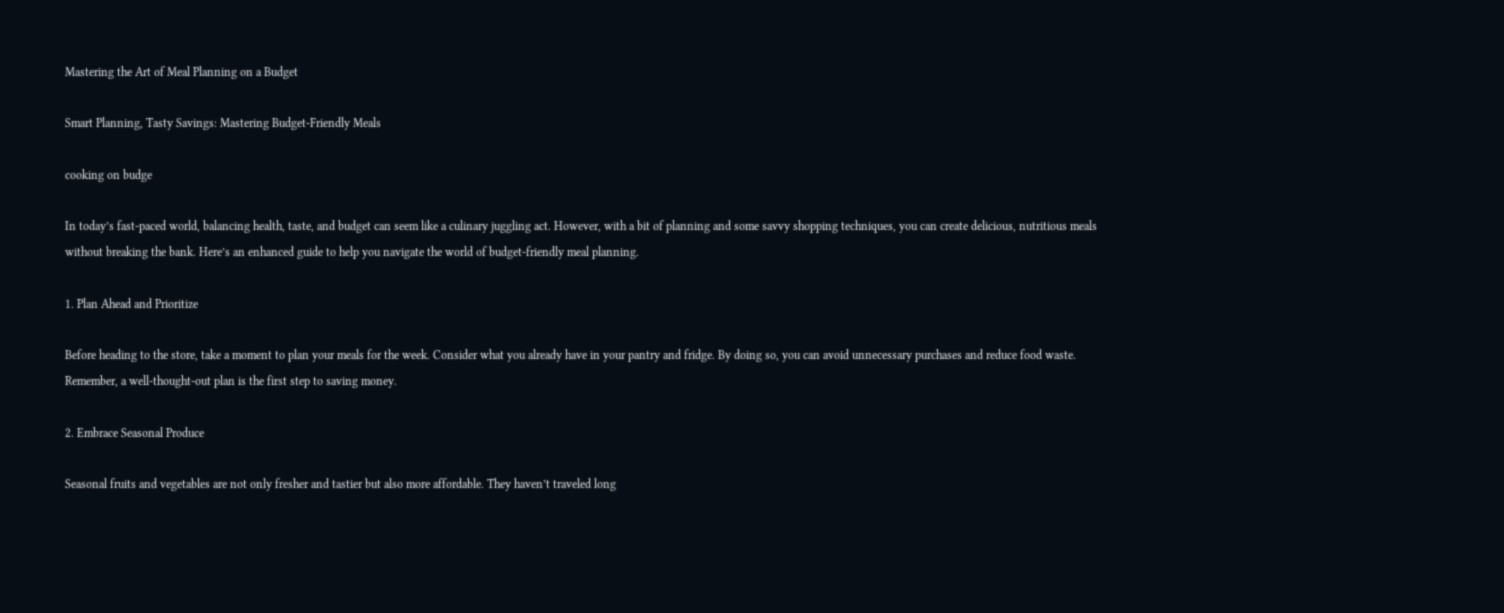Mastering the Art of Meal Planning on a Budget

Smart Planning, Tasty Savings: Mastering Budget-Friendly Meals

cooking on budge

In today’s fast-paced world, balancing health, taste, and budget can seem like a culinary juggling act. However, with a bit of planning and some savvy shopping techniques, you can create delicious, nutritious meals without breaking the bank. Here’s an enhanced guide to help you navigate the world of budget-friendly meal planning.

1. Plan Ahead and Prioritize

Before heading to the store, take a moment to plan your meals for the week. Consider what you already have in your pantry and fridge. By doing so, you can avoid unnecessary purchases and reduce food waste. Remember, a well-thought-out plan is the first step to saving money.

2. Embrace Seasonal Produce

Seasonal fruits and vegetables are not only fresher and tastier but also more affordable. They haven’t traveled long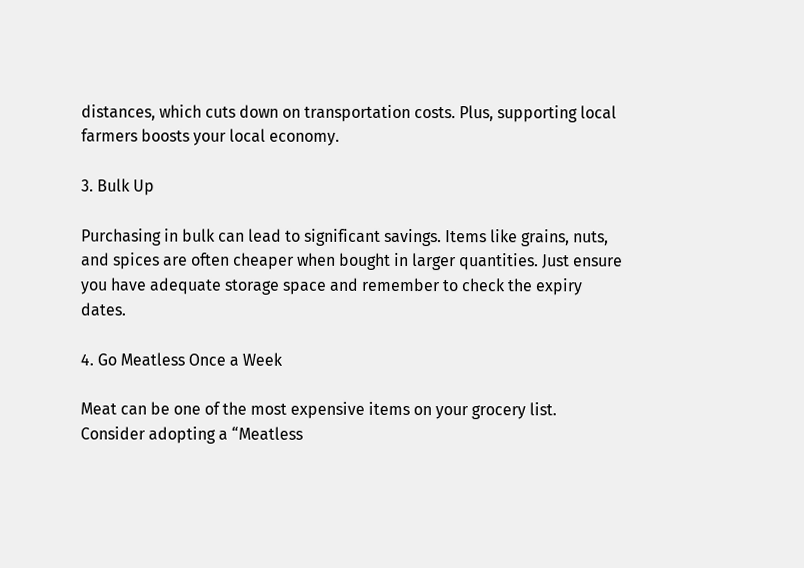distances, which cuts down on transportation costs. Plus, supporting local farmers boosts your local economy.

3. Bulk Up

Purchasing in bulk can lead to significant savings. Items like grains, nuts, and spices are often cheaper when bought in larger quantities. Just ensure you have adequate storage space and remember to check the expiry dates.

4. Go Meatless Once a Week

Meat can be one of the most expensive items on your grocery list. Consider adopting a “Meatless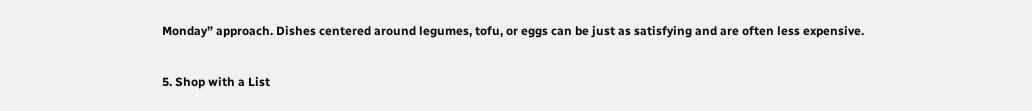Monday” approach. Dishes centered around legumes, tofu, or eggs can be just as satisfying and are often less expensive.

5. Shop with a List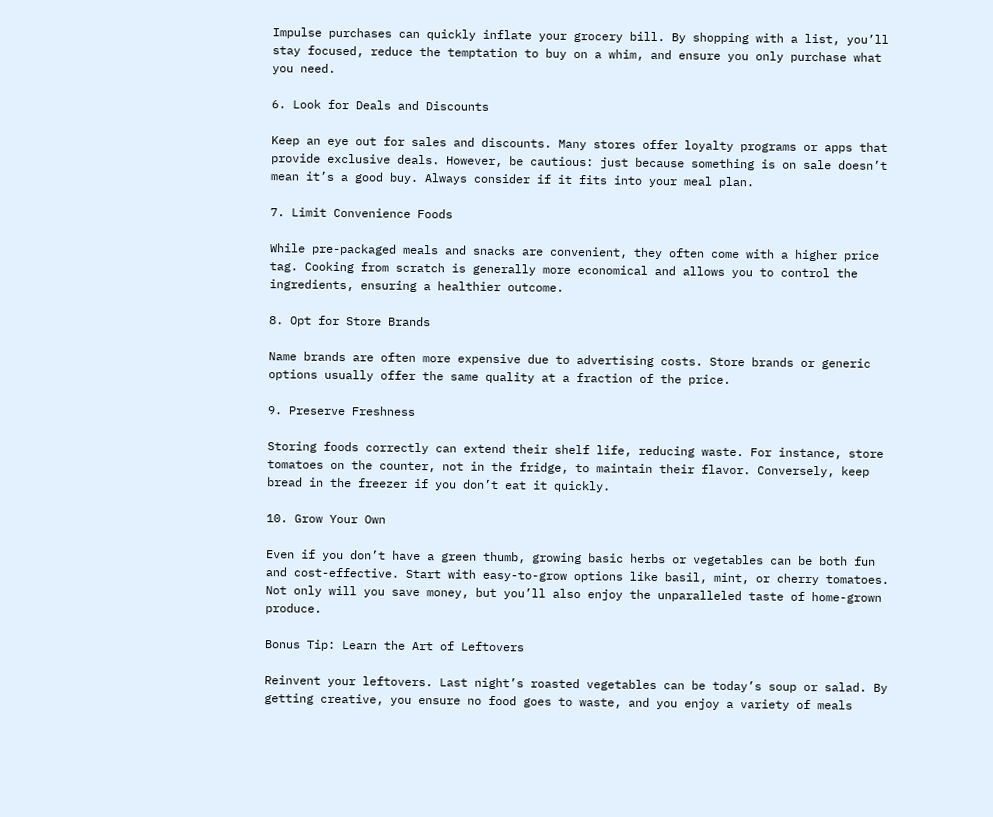Impulse purchases can quickly inflate your grocery bill. By shopping with a list, you’ll stay focused, reduce the temptation to buy on a whim, and ensure you only purchase what you need.

6. Look for Deals and Discounts

Keep an eye out for sales and discounts. Many stores offer loyalty programs or apps that provide exclusive deals. However, be cautious: just because something is on sale doesn’t mean it’s a good buy. Always consider if it fits into your meal plan.

7. Limit Convenience Foods

While pre-packaged meals and snacks are convenient, they often come with a higher price tag. Cooking from scratch is generally more economical and allows you to control the ingredients, ensuring a healthier outcome.

8. Opt for Store Brands

Name brands are often more expensive due to advertising costs. Store brands or generic options usually offer the same quality at a fraction of the price.

9. Preserve Freshness

Storing foods correctly can extend their shelf life, reducing waste. For instance, store tomatoes on the counter, not in the fridge, to maintain their flavor. Conversely, keep bread in the freezer if you don’t eat it quickly.

10. Grow Your Own

Even if you don’t have a green thumb, growing basic herbs or vegetables can be both fun and cost-effective. Start with easy-to-grow options like basil, mint, or cherry tomatoes. Not only will you save money, but you’ll also enjoy the unparalleled taste of home-grown produce.

Bonus Tip: Learn the Art of Leftovers

Reinvent your leftovers. Last night’s roasted vegetables can be today’s soup or salad. By getting creative, you ensure no food goes to waste, and you enjoy a variety of meals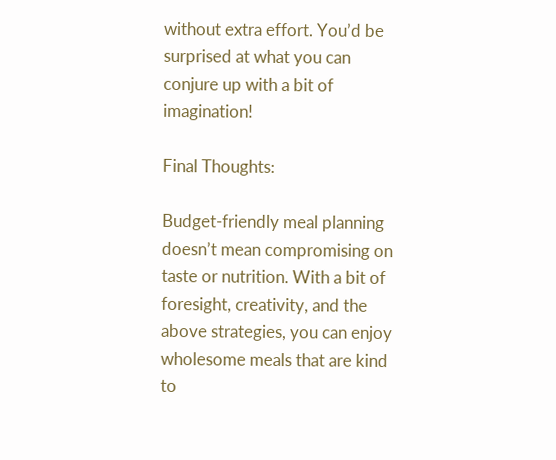without extra effort. You’d be surprised at what you can conjure up with a bit of imagination!

Final Thoughts:

Budget-friendly meal planning doesn’t mean compromising on taste or nutrition. With a bit of foresight, creativity, and the above strategies, you can enjoy wholesome meals that are kind to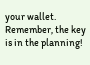your wallet. Remember, the key is in the planning!